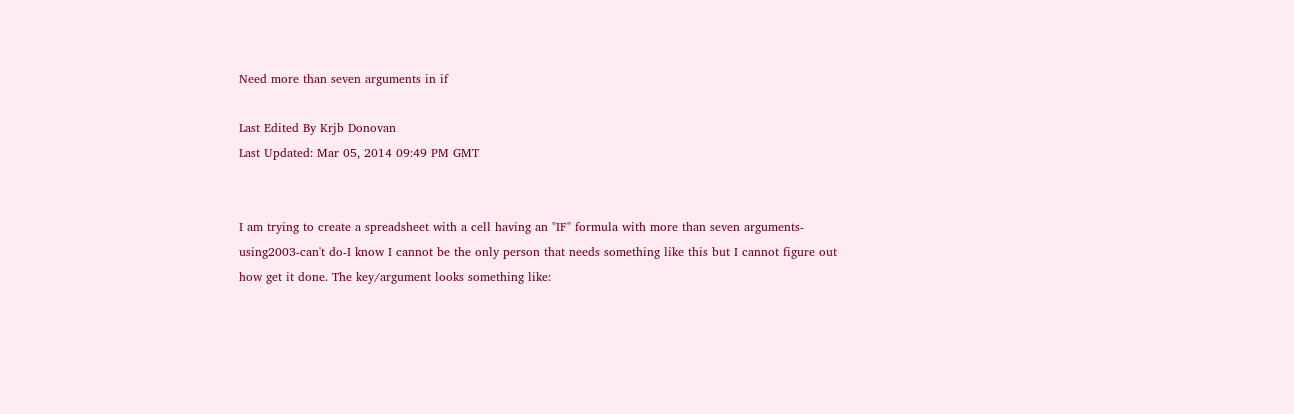Need more than seven arguments in if

Last Edited By Krjb Donovan
Last Updated: Mar 05, 2014 09:49 PM GMT


I am trying to create a spreadsheet with a cell having an "IF" formula with more than seven arguments-using2003-can't do-I know I cannot be the only person that needs something like this but I cannot figure out how get it done. The key/argument looks something like: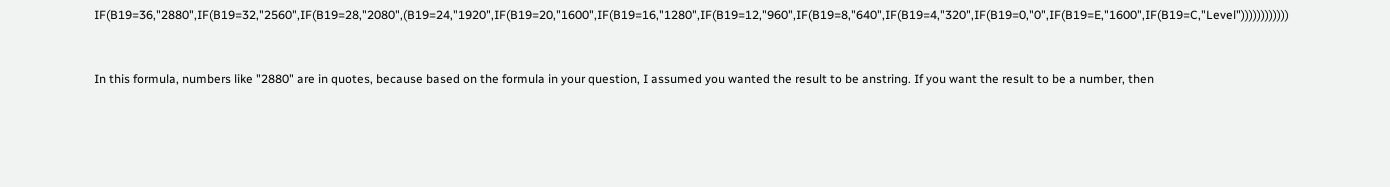IF(B19=36,"2880",IF(B19=32,"2560",IF(B19=28,"2080",(B19=24,"1920",IF(B19=20,"1600",IF(B19=16,"1280",IF(B19=12,"960",IF(B19=8,"640",IF(B19=4,"320",IF(B19=0,"0",IF(B19=E,"1600",IF(B19=C,"Level"))))))))))))



In this formula, numbers like "2880" are in quotes, because based on the formula in your question, I assumed you wanted the result to be anstring. If you want the result to be a number, then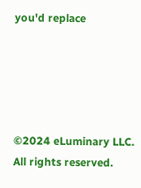you'd replace





©2024 eLuminary LLC. All rights reserved.